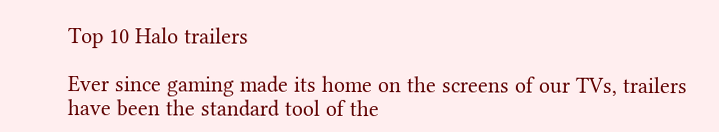Top 10 Halo trailers

Ever since gaming made its home on the screens of our TVs, trailers have been the standard tool of the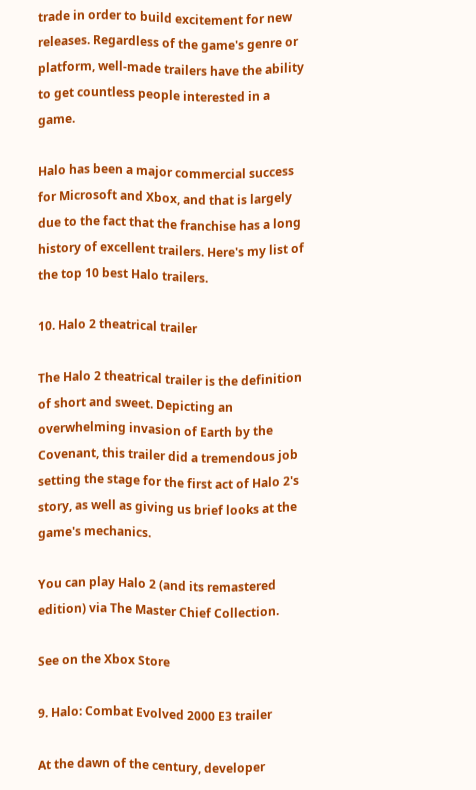trade in order to build excitement for new releases. Regardless of the game's genre or platform, well-made trailers have the ability to get countless people interested in a game.

Halo has been a major commercial success for Microsoft and Xbox, and that is largely due to the fact that the franchise has a long history of excellent trailers. Here's my list of the top 10 best Halo trailers.

10. Halo 2 theatrical trailer

The Halo 2 theatrical trailer is the definition of short and sweet. Depicting an overwhelming invasion of Earth by the Covenant, this trailer did a tremendous job setting the stage for the first act of Halo 2's story, as well as giving us brief looks at the game's mechanics.

You can play Halo 2 (and its remastered edition) via The Master Chief Collection.

See on the Xbox Store

9. Halo: Combat Evolved 2000 E3 trailer

At the dawn of the century, developer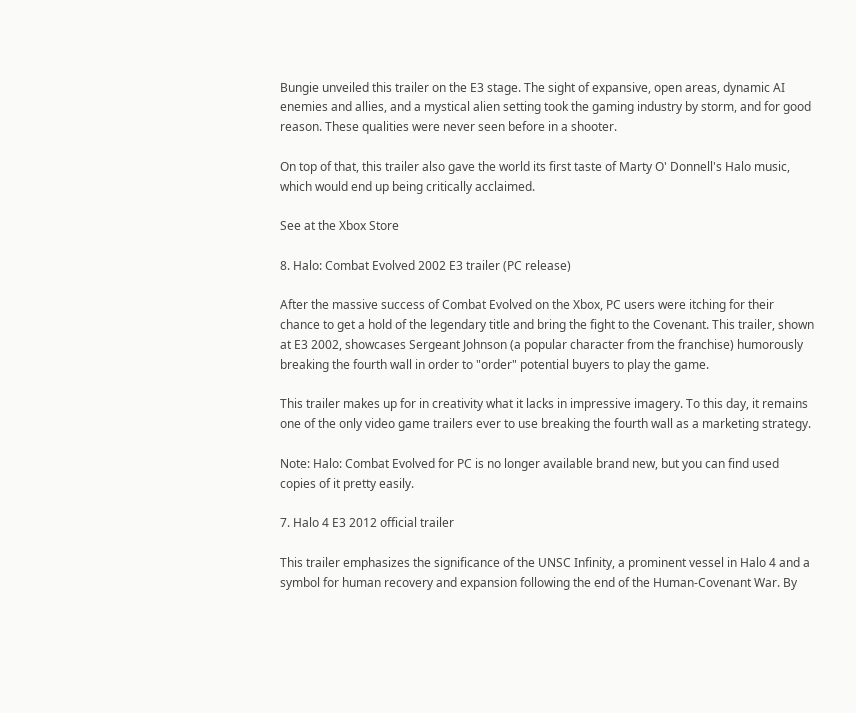Bungie unveiled this trailer on the E3 stage. The sight of expansive, open areas, dynamic AI enemies and allies, and a mystical alien setting took the gaming industry by storm, and for good reason. These qualities were never seen before in a shooter.

On top of that, this trailer also gave the world its first taste of Marty O' Donnell's Halo music, which would end up being critically acclaimed.

See at the Xbox Store

8. Halo: Combat Evolved 2002 E3 trailer (PC release)

After the massive success of Combat Evolved on the Xbox, PC users were itching for their chance to get a hold of the legendary title and bring the fight to the Covenant. This trailer, shown at E3 2002, showcases Sergeant Johnson (a popular character from the franchise) humorously breaking the fourth wall in order to "order" potential buyers to play the game.

This trailer makes up for in creativity what it lacks in impressive imagery. To this day, it remains one of the only video game trailers ever to use breaking the fourth wall as a marketing strategy.

Note: Halo: Combat Evolved for PC is no longer available brand new, but you can find used copies of it pretty easily.

7. Halo 4 E3 2012 official trailer

This trailer emphasizes the significance of the UNSC Infinity, a prominent vessel in Halo 4 and a symbol for human recovery and expansion following the end of the Human-Covenant War. By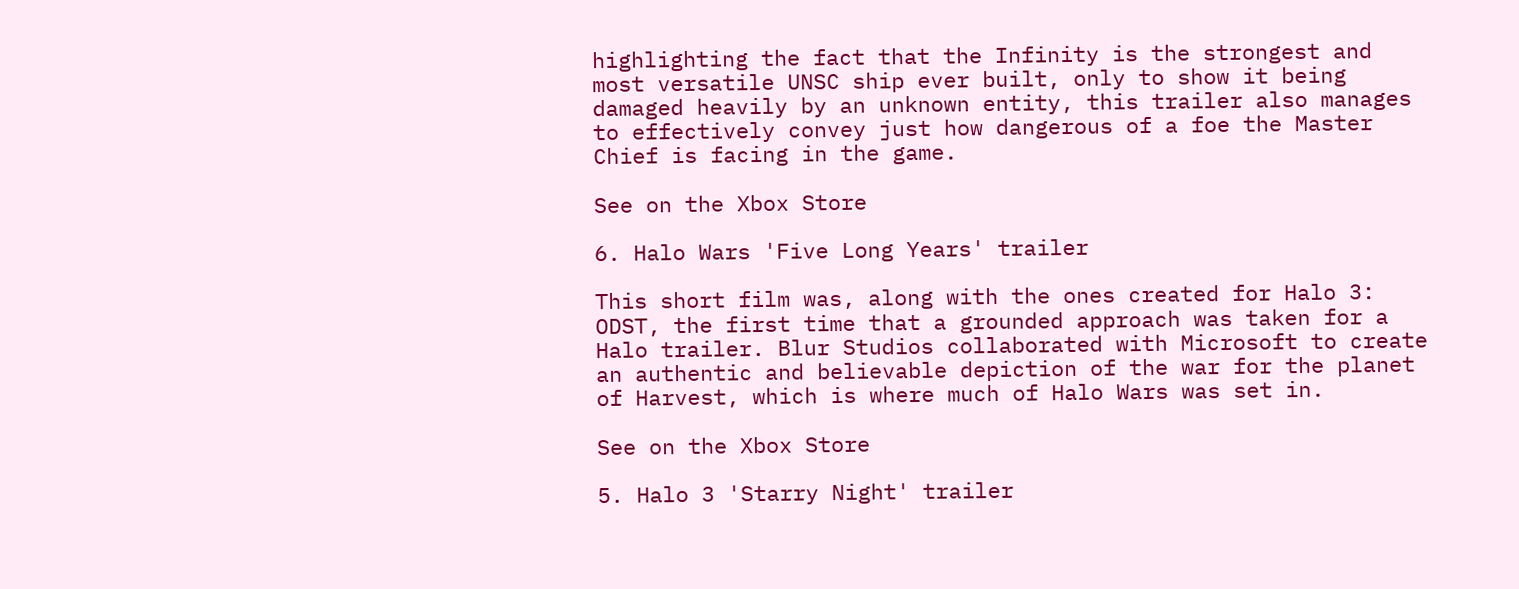highlighting the fact that the Infinity is the strongest and most versatile UNSC ship ever built, only to show it being damaged heavily by an unknown entity, this trailer also manages to effectively convey just how dangerous of a foe the Master Chief is facing in the game.

See on the Xbox Store

6. Halo Wars 'Five Long Years' trailer

This short film was, along with the ones created for Halo 3: ODST, the first time that a grounded approach was taken for a Halo trailer. Blur Studios collaborated with Microsoft to create an authentic and believable depiction of the war for the planet of Harvest, which is where much of Halo Wars was set in.

See on the Xbox Store

5. Halo 3 'Starry Night' trailer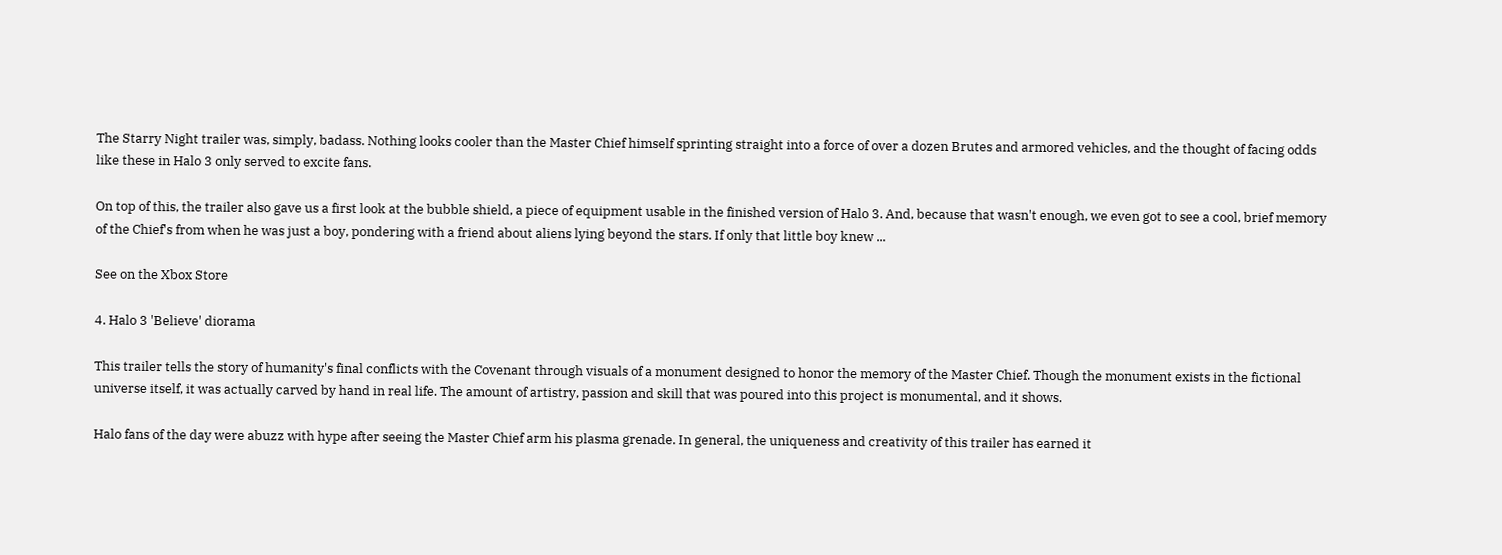The Starry Night trailer was, simply, badass. Nothing looks cooler than the Master Chief himself sprinting straight into a force of over a dozen Brutes and armored vehicles, and the thought of facing odds like these in Halo 3 only served to excite fans.

On top of this, the trailer also gave us a first look at the bubble shield, a piece of equipment usable in the finished version of Halo 3. And, because that wasn't enough, we even got to see a cool, brief memory of the Chief's from when he was just a boy, pondering with a friend about aliens lying beyond the stars. If only that little boy knew ...

See on the Xbox Store

4. Halo 3 'Believe' diorama

This trailer tells the story of humanity's final conflicts with the Covenant through visuals of a monument designed to honor the memory of the Master Chief. Though the monument exists in the fictional universe itself, it was actually carved by hand in real life. The amount of artistry, passion and skill that was poured into this project is monumental, and it shows.

Halo fans of the day were abuzz with hype after seeing the Master Chief arm his plasma grenade. In general, the uniqueness and creativity of this trailer has earned it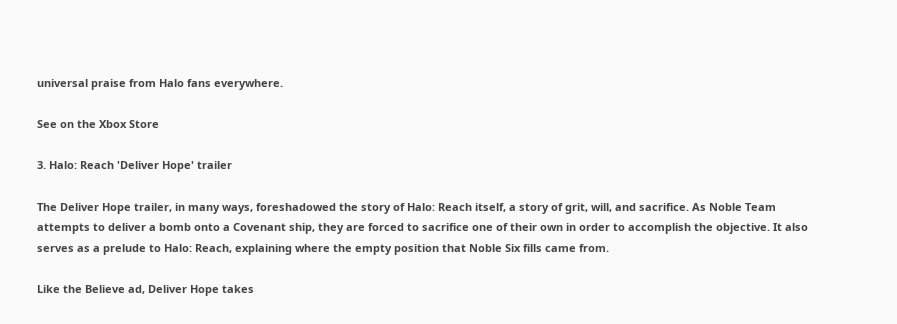universal praise from Halo fans everywhere.

See on the Xbox Store

3. Halo: Reach 'Deliver Hope' trailer

The Deliver Hope trailer, in many ways, foreshadowed the story of Halo: Reach itself, a story of grit, will, and sacrifice. As Noble Team attempts to deliver a bomb onto a Covenant ship, they are forced to sacrifice one of their own in order to accomplish the objective. It also serves as a prelude to Halo: Reach, explaining where the empty position that Noble Six fills came from.

Like the Believe ad, Deliver Hope takes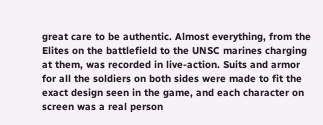great care to be authentic. Almost everything, from the Elites on the battlefield to the UNSC marines charging at them, was recorded in live-action. Suits and armor for all the soldiers on both sides were made to fit the exact design seen in the game, and each character on screen was a real person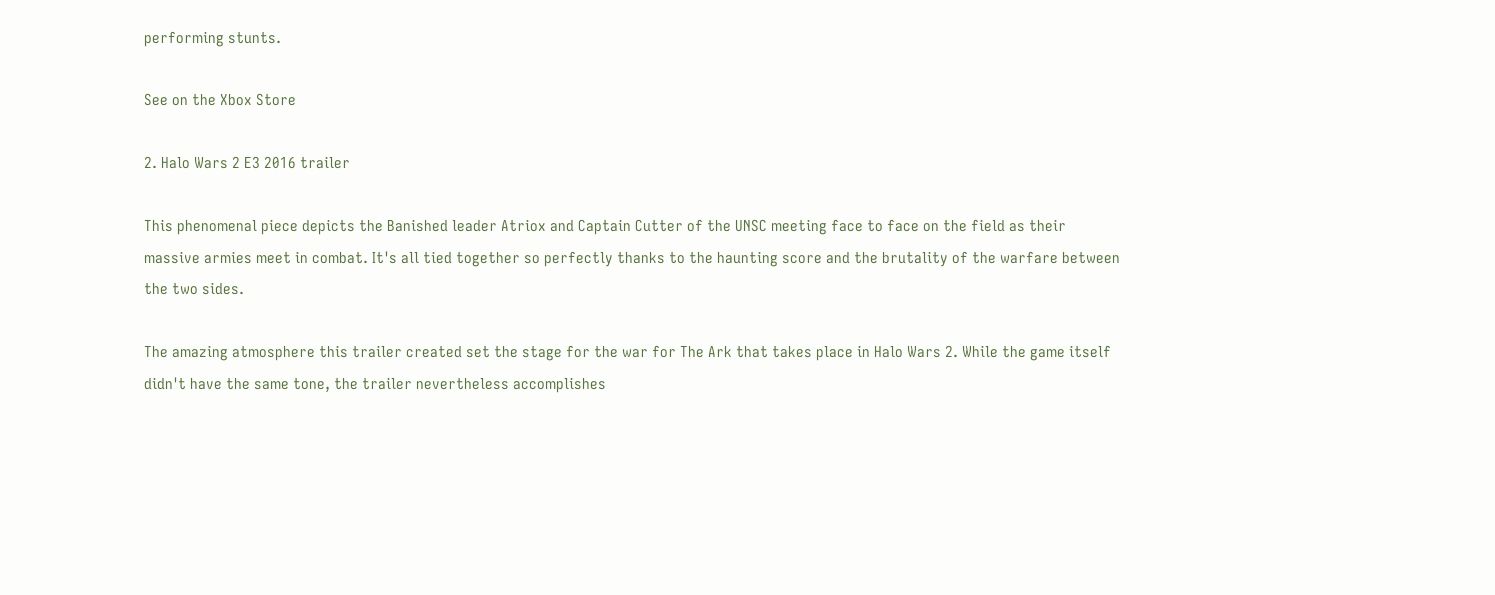performing stunts.

See on the Xbox Store

2. Halo Wars 2 E3 2016 trailer

This phenomenal piece depicts the Banished leader Atriox and Captain Cutter of the UNSC meeting face to face on the field as their massive armies meet in combat. It's all tied together so perfectly thanks to the haunting score and the brutality of the warfare between the two sides.

The amazing atmosphere this trailer created set the stage for the war for The Ark that takes place in Halo Wars 2. While the game itself didn't have the same tone, the trailer nevertheless accomplishes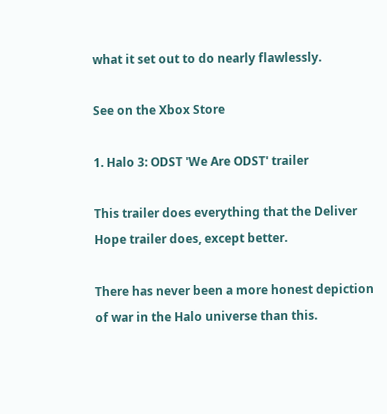what it set out to do nearly flawlessly.

See on the Xbox Store

1. Halo 3: ODST 'We Are ODST' trailer

This trailer does everything that the Deliver Hope trailer does, except better.

There has never been a more honest depiction of war in the Halo universe than this.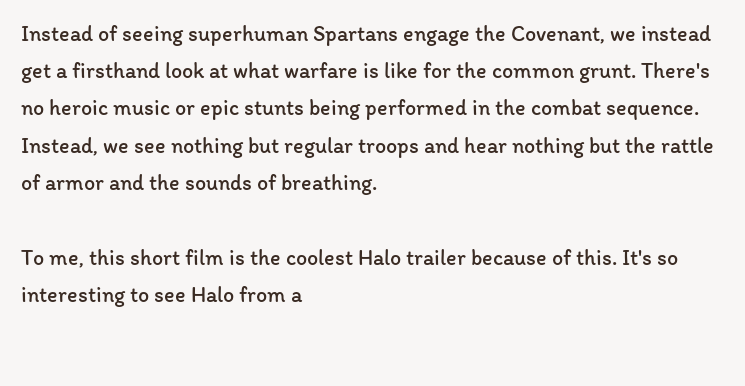Instead of seeing superhuman Spartans engage the Covenant, we instead get a firsthand look at what warfare is like for the common grunt. There's no heroic music or epic stunts being performed in the combat sequence. Instead, we see nothing but regular troops and hear nothing but the rattle of armor and the sounds of breathing.

To me, this short film is the coolest Halo trailer because of this. It's so interesting to see Halo from a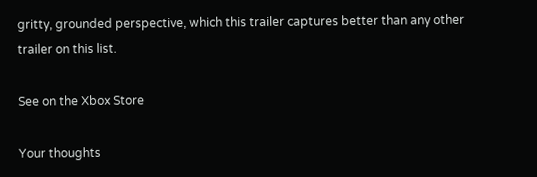gritty, grounded perspective, which this trailer captures better than any other trailer on this list.

See on the Xbox Store

Your thoughts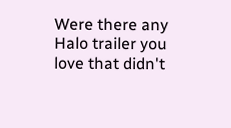Were there any Halo trailer you love that didn't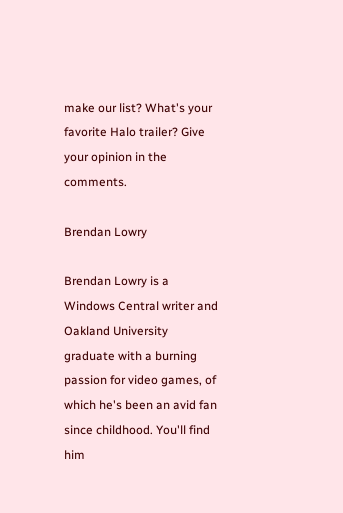make our list? What's your favorite Halo trailer? Give your opinion in the comments.

Brendan Lowry

Brendan Lowry is a Windows Central writer and Oakland University graduate with a burning passion for video games, of which he's been an avid fan since childhood. You'll find him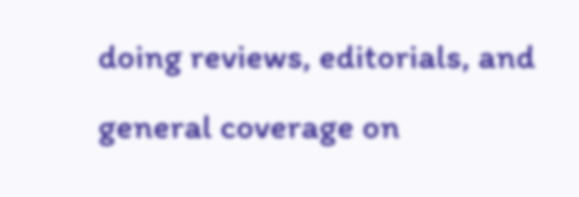doing reviews, editorials, and general coverage on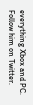everything Xbox and PC. Follow him on Twitter.